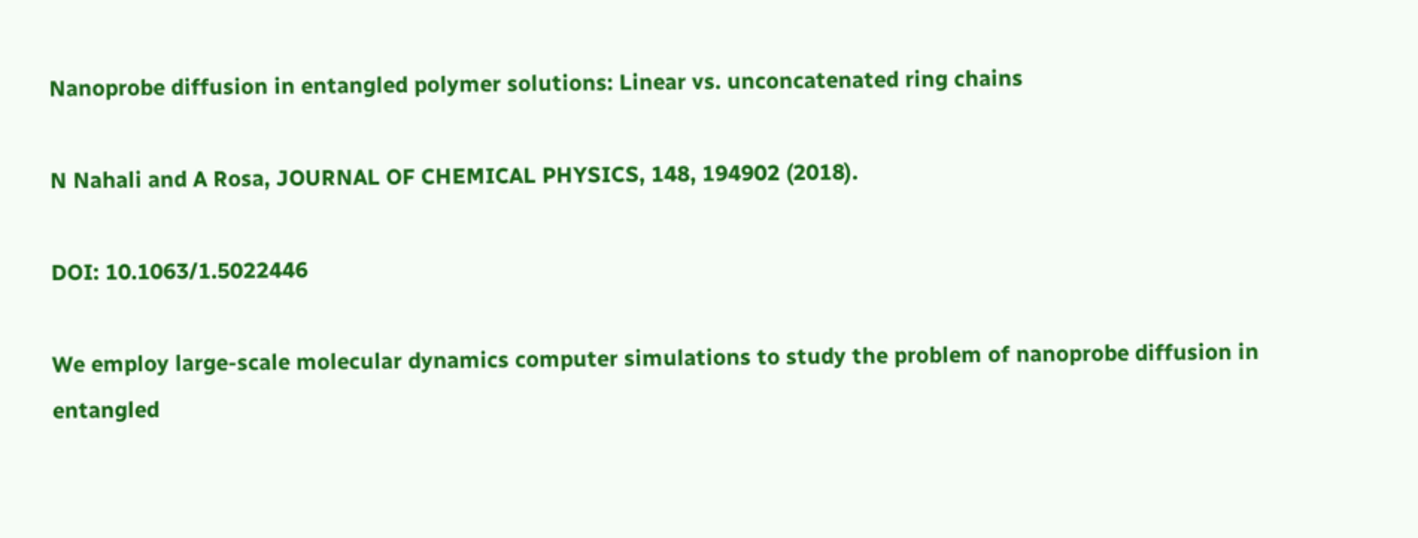Nanoprobe diffusion in entangled polymer solutions: Linear vs. unconcatenated ring chains

N Nahali and A Rosa, JOURNAL OF CHEMICAL PHYSICS, 148, 194902 (2018).

DOI: 10.1063/1.5022446

We employ large-scale molecular dynamics computer simulations to study the problem of nanoprobe diffusion in entangled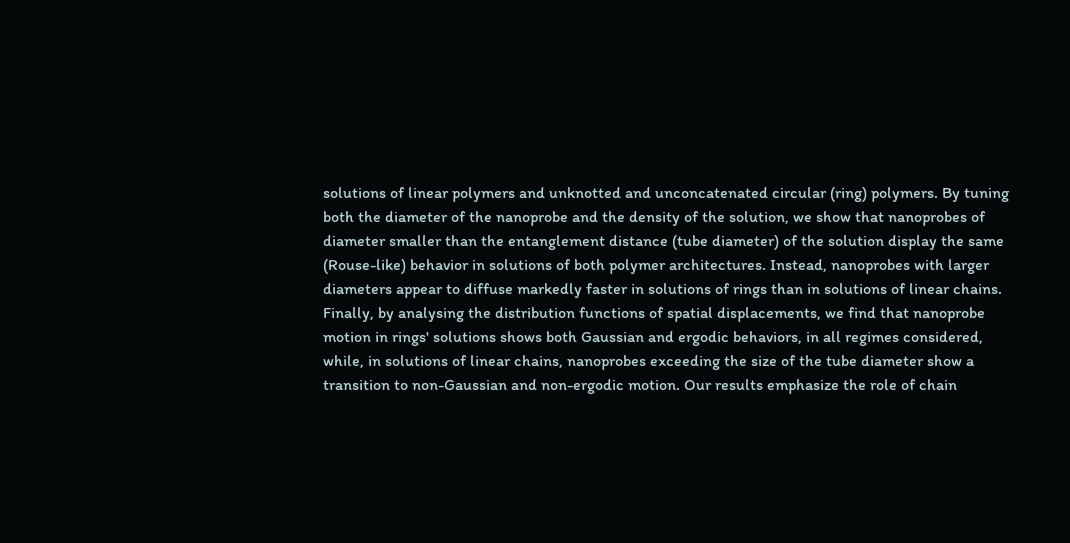solutions of linear polymers and unknotted and unconcatenated circular (ring) polymers. By tuning both the diameter of the nanoprobe and the density of the solution, we show that nanoprobes of diameter smaller than the entanglement distance (tube diameter) of the solution display the same (Rouse-like) behavior in solutions of both polymer architectures. Instead, nanoprobes with larger diameters appear to diffuse markedly faster in solutions of rings than in solutions of linear chains. Finally, by analysing the distribution functions of spatial displacements, we find that nanoprobe motion in rings' solutions shows both Gaussian and ergodic behaviors, in all regimes considered, while, in solutions of linear chains, nanoprobes exceeding the size of the tube diameter show a transition to non-Gaussian and non-ergodic motion. Our results emphasize the role of chain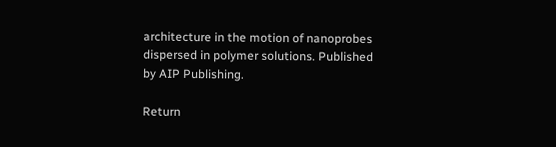architecture in the motion of nanoprobes dispersed in polymer solutions. Published by AIP Publishing.

Return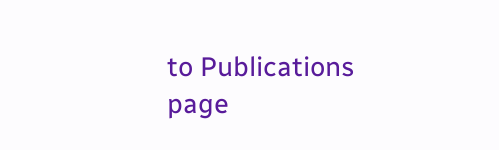to Publications page